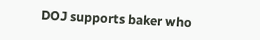DOJ supports baker who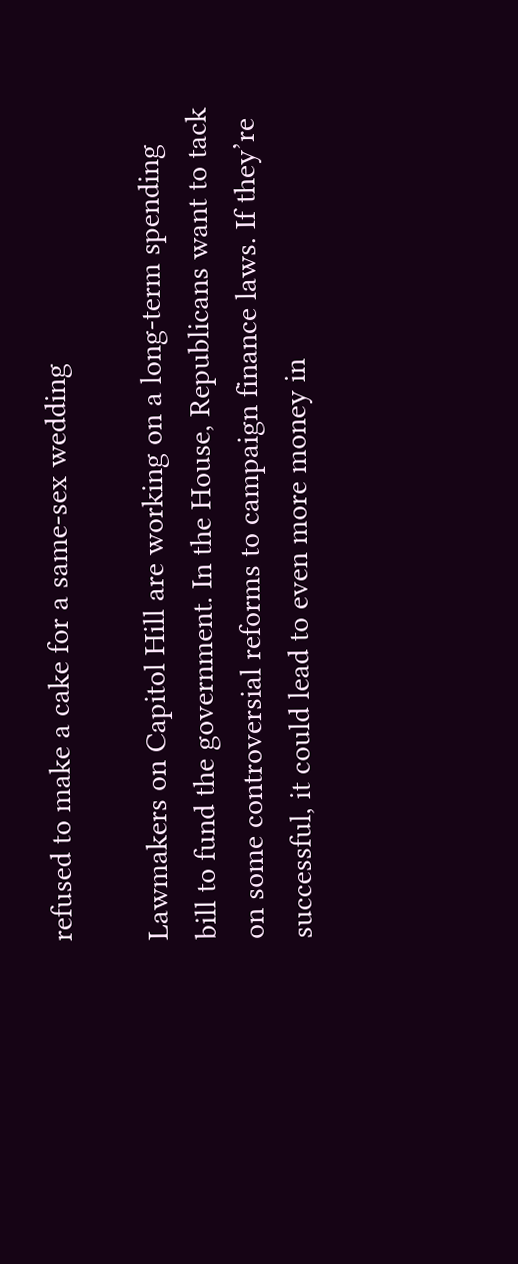refused to make a cake for a same-sex wedding

Lawmakers on Capitol Hill are working on a long-term spending bill to fund the government. In the House, Republicans want to tack on some controversial reforms to campaign finance laws. If they’re successful, it could lead to even more money in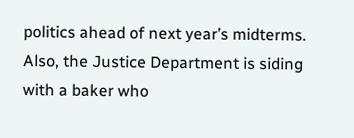politics ahead of next year’s midterms. Also, the Justice Department is siding with a baker who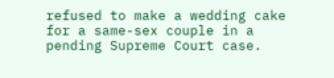refused to make a wedding cake for a same-sex couple in a pending Supreme Court case.